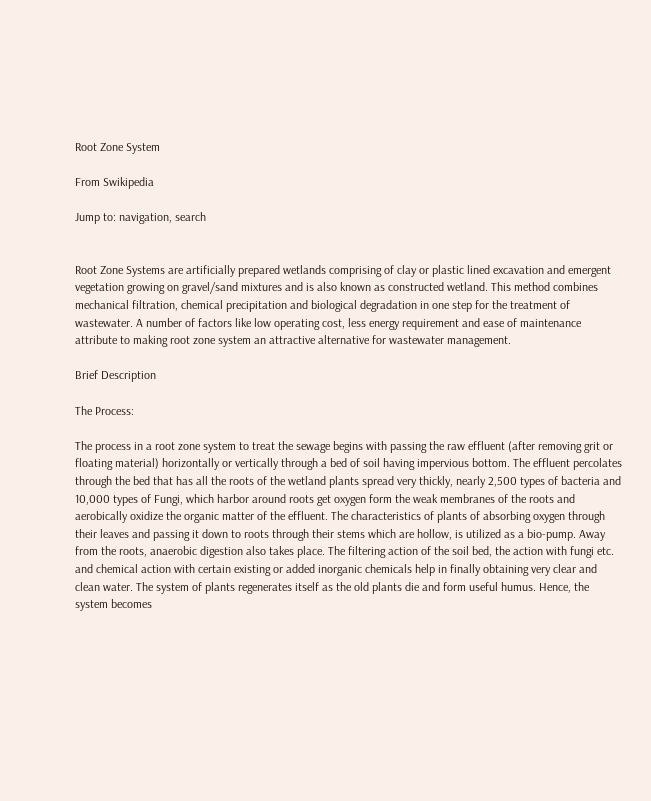Root Zone System

From Swikipedia

Jump to: navigation, search


Root Zone Systems are artificially prepared wetlands comprising of clay or plastic lined excavation and emergent vegetation growing on gravel/sand mixtures and is also known as constructed wetland. This method combines mechanical filtration, chemical precipitation and biological degradation in one step for the treatment of wastewater. A number of factors like low operating cost, less energy requirement and ease of maintenance attribute to making root zone system an attractive alternative for wastewater management.

Brief Description

The Process:

The process in a root zone system to treat the sewage begins with passing the raw effluent (after removing grit or floating material) horizontally or vertically through a bed of soil having impervious bottom. The effluent percolates through the bed that has all the roots of the wetland plants spread very thickly, nearly 2,500 types of bacteria and 10,000 types of Fungi, which harbor around roots get oxygen form the weak membranes of the roots and aerobically oxidize the organic matter of the effluent. The characteristics of plants of absorbing oxygen through their leaves and passing it down to roots through their stems which are hollow, is utilized as a bio-pump. Away from the roots, anaerobic digestion also takes place. The filtering action of the soil bed, the action with fungi etc. and chemical action with certain existing or added inorganic chemicals help in finally obtaining very clear and clean water. The system of plants regenerates itself as the old plants die and form useful humus. Hence, the system becomes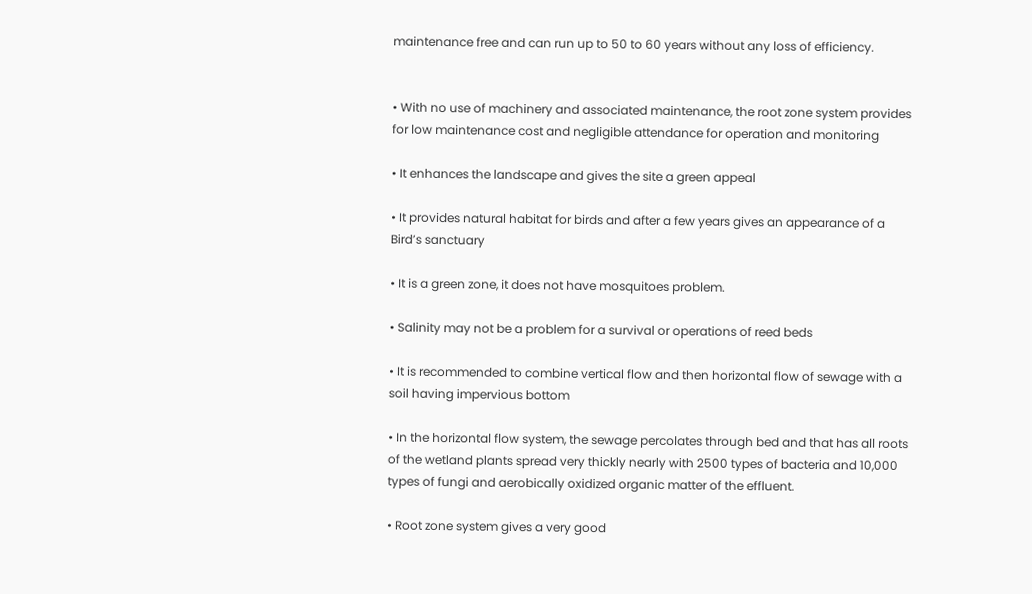maintenance free and can run up to 50 to 60 years without any loss of efficiency.


• With no use of machinery and associated maintenance, the root zone system provides for low maintenance cost and negligible attendance for operation and monitoring

• It enhances the landscape and gives the site a green appeal

• It provides natural habitat for birds and after a few years gives an appearance of a Bird’s sanctuary

• It is a green zone, it does not have mosquitoes problem.

• Salinity may not be a problem for a survival or operations of reed beds

• It is recommended to combine vertical flow and then horizontal flow of sewage with a soil having impervious bottom

• In the horizontal flow system, the sewage percolates through bed and that has all roots of the wetland plants spread very thickly nearly with 2500 types of bacteria and 10,000 types of fungi and aerobically oxidized organic matter of the effluent.

• Root zone system gives a very good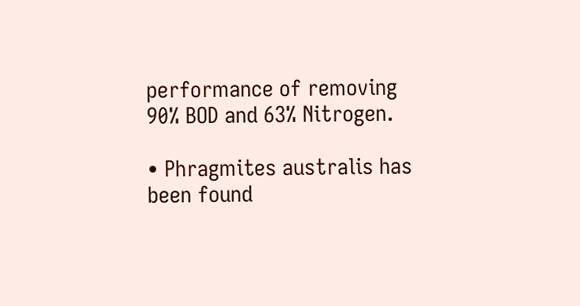performance of removing 90% BOD and 63% Nitrogen.

• Phragmites australis has been found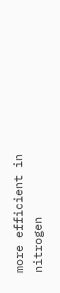more efficient in nitrogen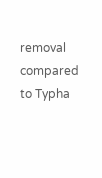removal compared to Typha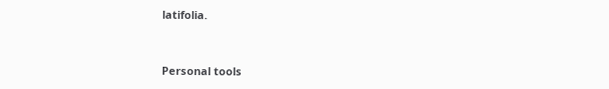latifolia.


Personal tools